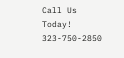Call Us Today! 323-750-2850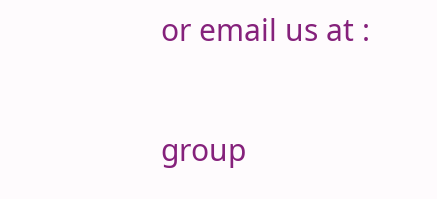or email us at :

group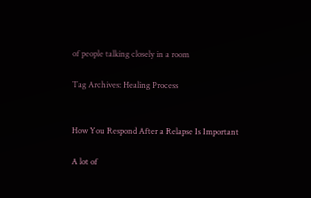of people talking closely in a room

Tag Archives: Healing Process


How You Respond After a Relapse Is Important

A lot of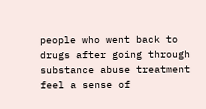people who went back to drugs after going through substance abuse treatment feel a sense of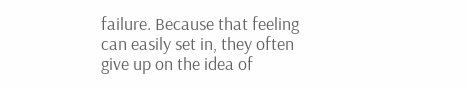failure. Because that feeling can easily set in, they often give up on the idea of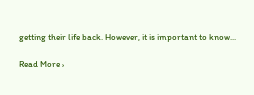getting their life back. However, it is important to know...

Read More ›